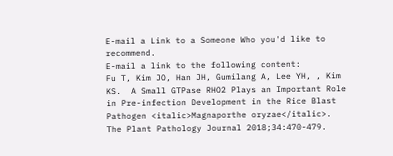E-mail a Link to a Someone Who you'd like to recommend.
E-mail a link to the following content:
Fu T, Kim JO, Han JH, Gumilang A, Lee YH, , Kim KS.  A Small GTPase RHO2 Plays an Important Role in Pre-infection Development in the Rice Blast Pathogen <italic>Magnaporthe oryzae</italic>.  The Plant Pathology Journal 2018;34:470-479.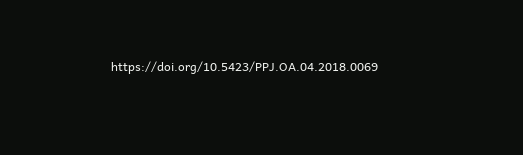https://doi.org/10.5423/PPJ.OA.04.2018.0069